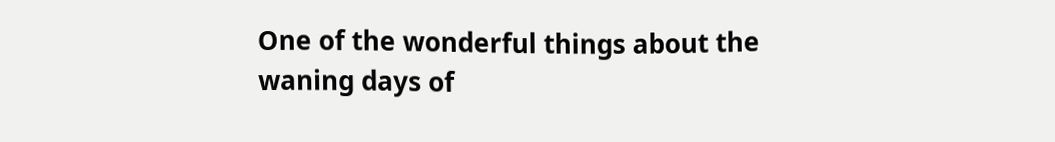One of the wonderful things about the waning days of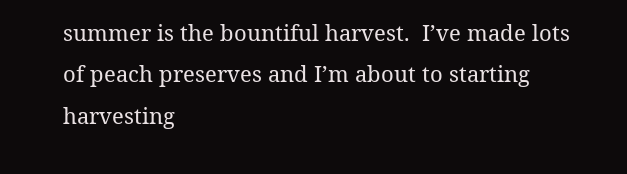summer is the bountiful harvest.  I’ve made lots of peach preserves and I’m about to starting harvesting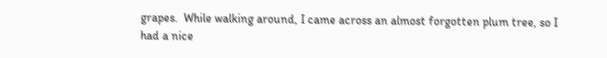grapes.  While walking around, I came across an almost forgotten plum tree, so I had a nice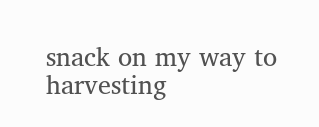snack on my way to harvesting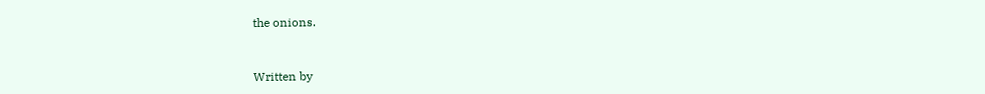the onions.


Written by